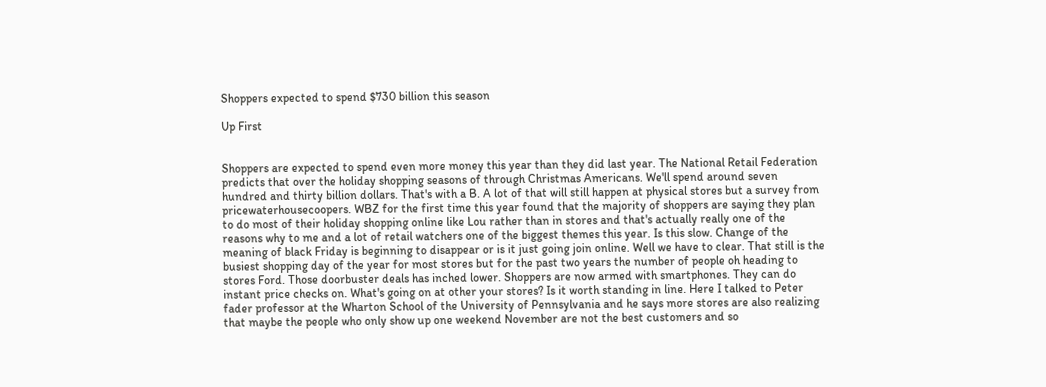Shoppers expected to spend $730 billion this season

Up First


Shoppers are expected to spend even more money this year than they did last year. The National Retail Federation predicts that over the holiday shopping seasons of through Christmas Americans. We'll spend around seven hundred and thirty billion dollars. That's with a B. A lot of that will still happen at physical stores but a survey from pricewaterhousecoopers. WBZ for the first time this year found that the majority of shoppers are saying they plan to do most of their holiday shopping online like Lou rather than in stores and that's actually really one of the reasons why to me and a lot of retail watchers one of the biggest themes this year. Is this slow. Change of the meaning of black Friday is beginning to disappear or is it just going join online. Well we have to clear. That still is the busiest shopping day of the year for most stores but for the past two years the number of people oh heading to stores Ford. Those doorbuster deals has inched lower. Shoppers are now armed with smartphones. They can do instant price checks on. What's going on at other your stores? Is it worth standing in line. Here I talked to Peter fader professor at the Wharton School of the University of Pennsylvania and he says more stores are also realizing that maybe the people who only show up one weekend November are not the best customers and so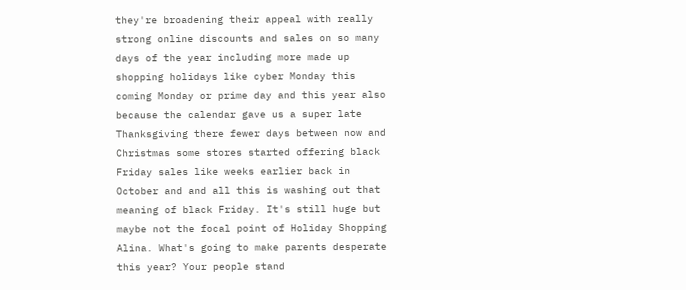they're broadening their appeal with really strong online discounts and sales on so many days of the year including more made up shopping holidays like cyber Monday this coming Monday or prime day and this year also because the calendar gave us a super late Thanksgiving there fewer days between now and Christmas some stores started offering black Friday sales like weeks earlier back in October and and all this is washing out that meaning of black Friday. It's still huge but maybe not the focal point of Holiday Shopping Alina. What's going to make parents desperate this year? Your people stand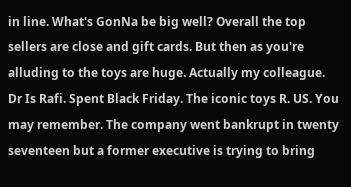in line. What's GonNa be big well? Overall the top sellers are close and gift cards. But then as you're alluding to the toys are huge. Actually my colleague. Dr Is Rafi. Spent Black Friday. The iconic toys R. US. You may remember. The company went bankrupt in twenty seventeen but a former executive is trying to bring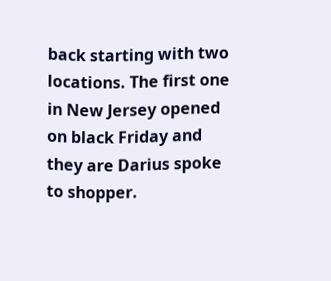back starting with two locations. The first one in New Jersey opened on black Friday and they are Darius spoke to shopper.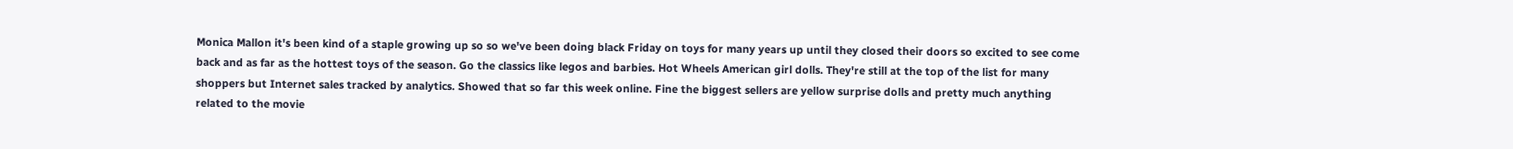Monica Mallon it's been kind of a staple growing up so so we've been doing black Friday on toys for many years up until they closed their doors so excited to see come back and as far as the hottest toys of the season. Go the classics like legos and barbies. Hot Wheels American girl dolls. They're still at the top of the list for many shoppers but Internet sales tracked by analytics. Showed that so far this week online. Fine the biggest sellers are yellow surprise dolls and pretty much anything related to the movie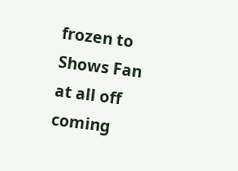frozen to Shows Fan at all off coming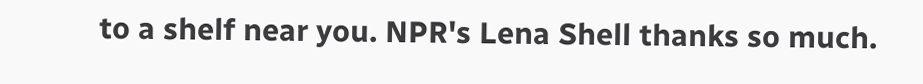to a shelf near you. NPR's Lena Shell thanks so much.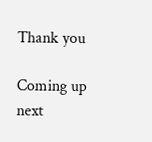Thank you

Coming up next